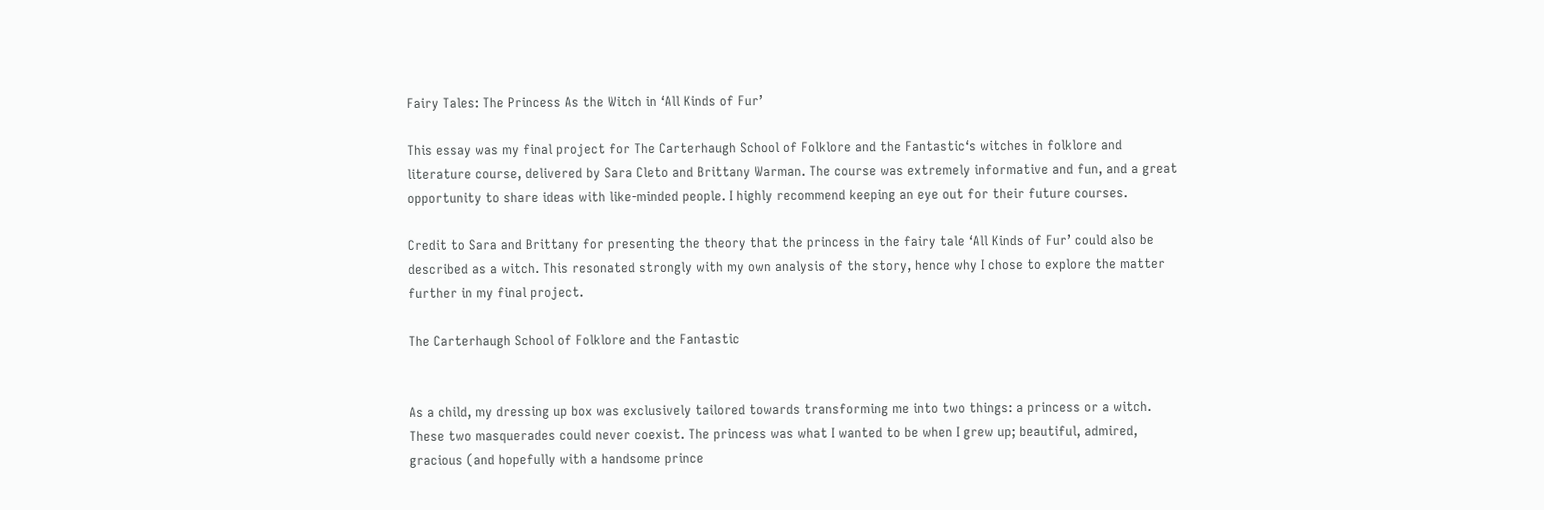Fairy Tales: The Princess As the Witch in ‘All Kinds of Fur’

This essay was my final project for The Carterhaugh School of Folklore and the Fantastic‘s witches in folklore and literature course, delivered by Sara Cleto and Brittany Warman. The course was extremely informative and fun, and a great opportunity to share ideas with like-minded people. I highly recommend keeping an eye out for their future courses.

Credit to Sara and Brittany for presenting the theory that the princess in the fairy tale ‘All Kinds of Fur’ could also be described as a witch. This resonated strongly with my own analysis of the story, hence why I chose to explore the matter further in my final project.

The Carterhaugh School of Folklore and the Fantastic


As a child, my dressing up box was exclusively tailored towards transforming me into two things: a princess or a witch. These two masquerades could never coexist. The princess was what I wanted to be when I grew up; beautiful, admired, gracious (and hopefully with a handsome prince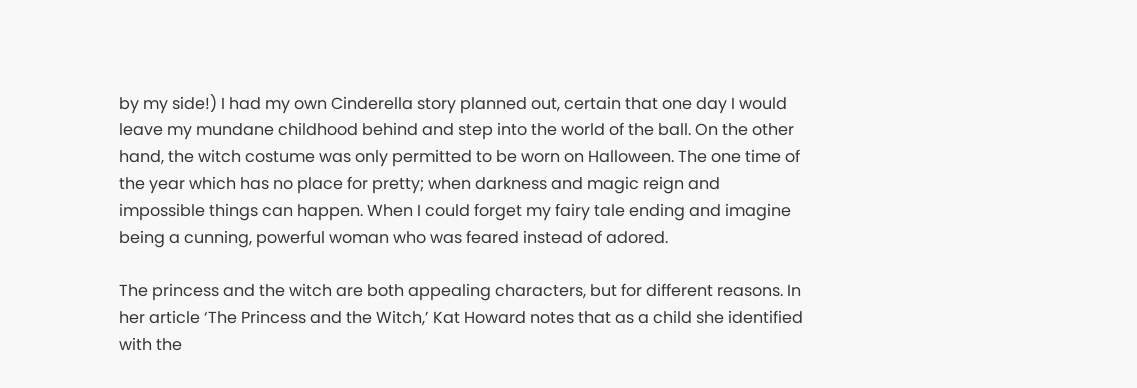by my side!) I had my own Cinderella story planned out, certain that one day I would leave my mundane childhood behind and step into the world of the ball. On the other hand, the witch costume was only permitted to be worn on Halloween. The one time of the year which has no place for pretty; when darkness and magic reign and impossible things can happen. When I could forget my fairy tale ending and imagine being a cunning, powerful woman who was feared instead of adored.

The princess and the witch are both appealing characters, but for different reasons. In her article ‘The Princess and the Witch,’ Kat Howard notes that as a child she identified with the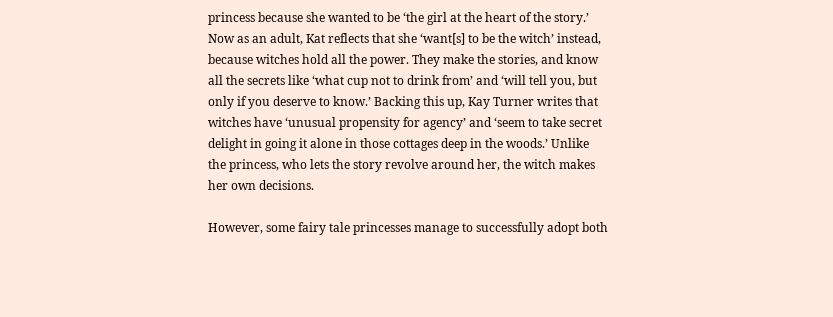princess because she wanted to be ‘the girl at the heart of the story.’ Now as an adult, Kat reflects that she ‘want[s] to be the witch’ instead, because witches hold all the power. They make the stories, and know all the secrets like ‘what cup not to drink from’ and ‘will tell you, but only if you deserve to know.’ Backing this up, Kay Turner writes that witches have ‘unusual propensity for agency’ and ‘seem to take secret delight in going it alone in those cottages deep in the woods.’ Unlike the princess, who lets the story revolve around her, the witch makes her own decisions.

However, some fairy tale princesses manage to successfully adopt both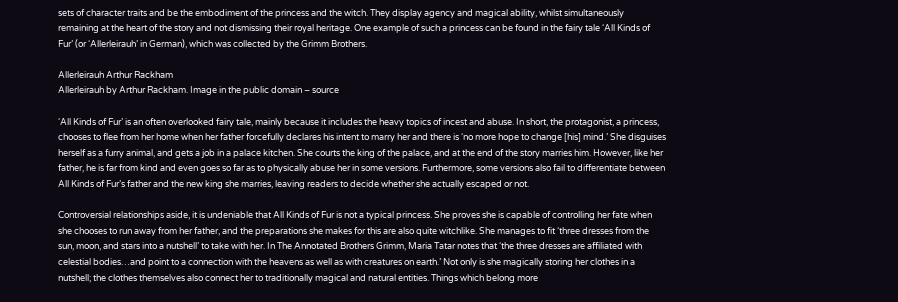sets of character traits and be the embodiment of the princess and the witch. They display agency and magical ability, whilst simultaneously remaining at the heart of the story and not dismissing their royal heritage. One example of such a princess can be found in the fairy tale ‘All Kinds of Fur’ (or ‘Allerleirauh’ in German), which was collected by the Grimm Brothers.

Allerleirauh Arthur Rackham
Allerleirauh by Arthur Rackham. Image in the public domain – source

‘All Kinds of Fur’ is an often overlooked fairy tale, mainly because it includes the heavy topics of incest and abuse. In short, the protagonist, a princess, chooses to flee from her home when her father forcefully declares his intent to marry her and there is ‘no more hope to change [his] mind.’ She disguises herself as a furry animal, and gets a job in a palace kitchen. She courts the king of the palace, and at the end of the story marries him. However, like her father, he is far from kind and even goes so far as to physically abuse her in some versions. Furthermore, some versions also fail to differentiate between All Kinds of Fur’s father and the new king she marries, leaving readers to decide whether she actually escaped or not.

Controversial relationships aside, it is undeniable that All Kinds of Fur is not a typical princess. She proves she is capable of controlling her fate when she chooses to run away from her father, and the preparations she makes for this are also quite witchlike. She manages to fit ‘three dresses from the sun, moon, and stars into a nutshell’ to take with her. In The Annotated Brothers Grimm, Maria Tatar notes that ‘the three dresses are affiliated with celestial bodies…and point to a connection with the heavens as well as with creatures on earth.’ Not only is she magically storing her clothes in a nutshell; the clothes themselves also connect her to traditionally magical and natural entities. Things which belong more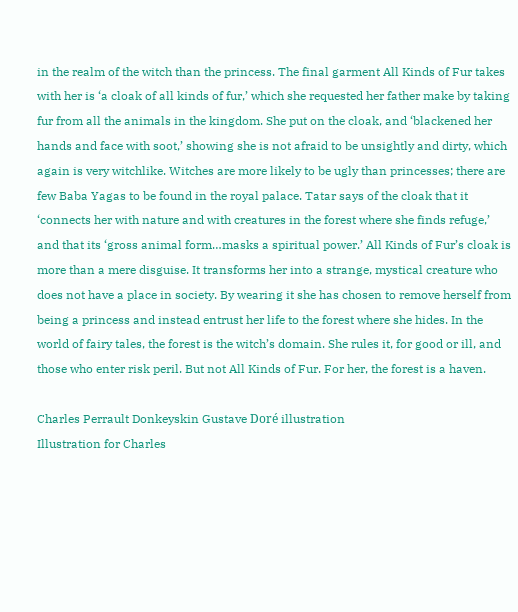in the realm of the witch than the princess. The final garment All Kinds of Fur takes with her is ‘a cloak of all kinds of fur,’ which she requested her father make by taking fur from all the animals in the kingdom. She put on the cloak, and ‘blackened her hands and face with soot,’ showing she is not afraid to be unsightly and dirty, which again is very witchlike. Witches are more likely to be ugly than princesses; there are few Baba Yagas to be found in the royal palace. Tatar says of the cloak that it ‘connects her with nature and with creatures in the forest where she finds refuge,’ and that its ‘gross animal form…masks a spiritual power.’ All Kinds of Fur’s cloak is more than a mere disguise. It transforms her into a strange, mystical creature who does not have a place in society. By wearing it she has chosen to remove herself from being a princess and instead entrust her life to the forest where she hides. In the world of fairy tales, the forest is the witch’s domain. She rules it, for good or ill, and those who enter risk peril. But not All Kinds of Fur. For her, the forest is a haven.

Charles Perrault Donkeyskin Gustave Doré illustration
Illustration for Charles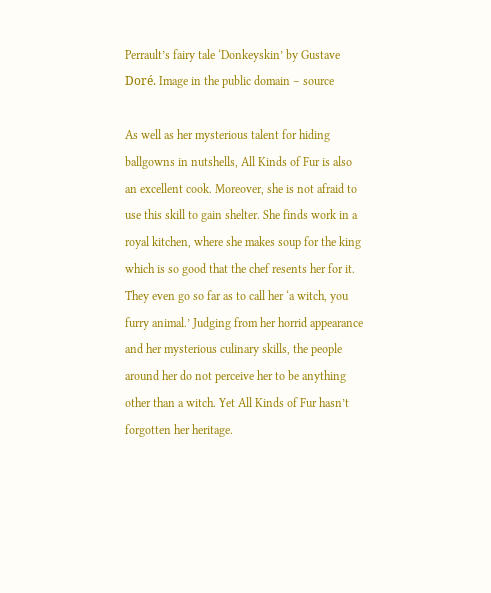Perrault’s fairy tale ‘Donkeyskin’ by Gustave Doré. Image in the public domain – source

As well as her mysterious talent for hiding ballgowns in nutshells, All Kinds of Fur is also an excellent cook. Moreover, she is not afraid to use this skill to gain shelter. She finds work in a royal kitchen, where she makes soup for the king which is so good that the chef resents her for it. They even go so far as to call her ‘a witch, you furry animal.’ Judging from her horrid appearance and her mysterious culinary skills, the people around her do not perceive her to be anything other than a witch. Yet All Kinds of Fur hasn’t forgotten her heritage.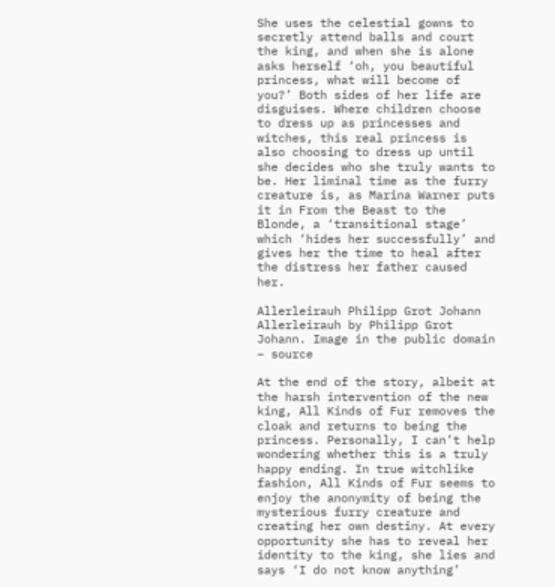She uses the celestial gowns to secretly attend balls and court the king, and when she is alone asks herself ‘oh, you beautiful princess, what will become of you?’ Both sides of her life are disguises. Where children choose to dress up as princesses and witches, this real princess is also choosing to dress up until she decides who she truly wants to be. Her liminal time as the furry creature is, as Marina Warner puts it in From the Beast to the Blonde, a ‘transitional stage’ which ‘hides her successfully’ and gives her the time to heal after the distress her father caused her.

Allerleirauh Philipp Grot Johann
Allerleirauh by Philipp Grot Johann. Image in the public domain – source

At the end of the story, albeit at the harsh intervention of the new king, All Kinds of Fur removes the cloak and returns to being the princess. Personally, I can’t help wondering whether this is a truly happy ending. In true witchlike fashion, All Kinds of Fur seems to enjoy the anonymity of being the mysterious furry creature and creating her own destiny. At every opportunity she has to reveal her identity to the king, she lies and says ‘I do not know anything’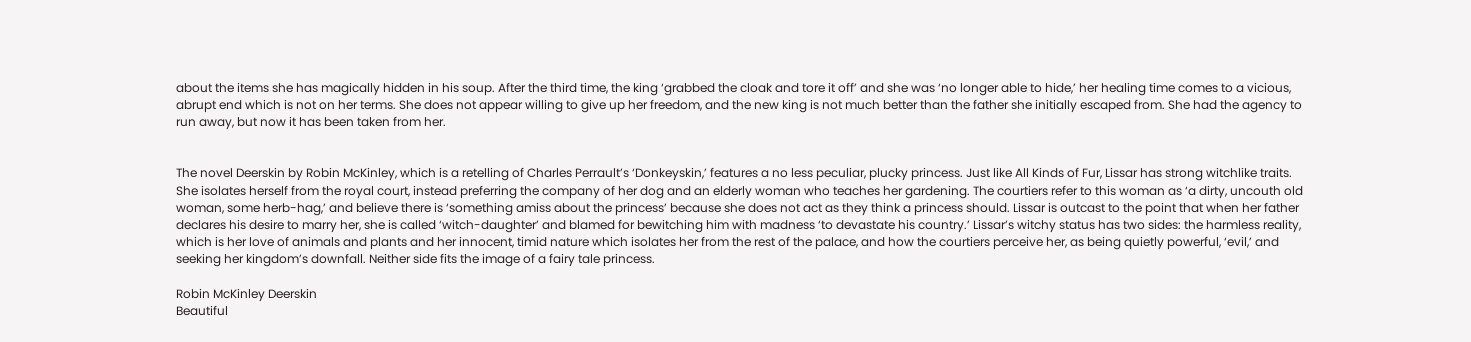about the items she has magically hidden in his soup. After the third time, the king ‘grabbed the cloak and tore it off’ and she was ‘no longer able to hide,’ her healing time comes to a vicious, abrupt end which is not on her terms. She does not appear willing to give up her freedom, and the new king is not much better than the father she initially escaped from. She had the agency to run away, but now it has been taken from her.


The novel Deerskin by Robin McKinley, which is a retelling of Charles Perrault’s ‘Donkeyskin,’ features a no less peculiar, plucky princess. Just like All Kinds of Fur, Lissar has strong witchlike traits. She isolates herself from the royal court, instead preferring the company of her dog and an elderly woman who teaches her gardening. The courtiers refer to this woman as ‘a dirty, uncouth old woman, some herb-hag,’ and believe there is ‘something amiss about the princess’ because she does not act as they think a princess should. Lissar is outcast to the point that when her father declares his desire to marry her, she is called ‘witch-daughter’ and blamed for bewitching him with madness ‘to devastate his country.’ Lissar’s witchy status has two sides: the harmless reality, which is her love of animals and plants and her innocent, timid nature which isolates her from the rest of the palace, and how the courtiers perceive her, as being quietly powerful, ‘evil,’ and seeking her kingdom’s downfall. Neither side fits the image of a fairy tale princess.

Robin McKinley Deerskin
Beautiful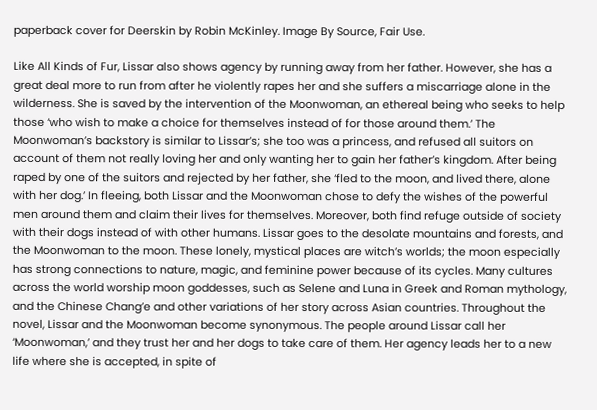paperback cover for Deerskin by Robin McKinley. Image By Source, Fair Use.

Like All Kinds of Fur, Lissar also shows agency by running away from her father. However, she has a great deal more to run from after he violently rapes her and she suffers a miscarriage alone in the wilderness. She is saved by the intervention of the Moonwoman, an ethereal being who seeks to help  those ‘who wish to make a choice for themselves instead of for those around them.’ The Moonwoman’s backstory is similar to Lissar’s; she too was a princess, and refused all suitors on account of them not really loving her and only wanting her to gain her father’s kingdom. After being raped by one of the suitors and rejected by her father, she ‘fled to the moon, and lived there, alone with her dog.’ In fleeing, both Lissar and the Moonwoman chose to defy the wishes of the powerful men around them and claim their lives for themselves. Moreover, both find refuge outside of society with their dogs instead of with other humans. Lissar goes to the desolate mountains and forests, and the Moonwoman to the moon. These lonely, mystical places are witch’s worlds; the moon especially has strong connections to nature, magic, and feminine power because of its cycles. Many cultures across the world worship moon goddesses, such as Selene and Luna in Greek and Roman mythology, and the Chinese Chang’e and other variations of her story across Asian countries. Throughout the novel, Lissar and the Moonwoman become synonymous. The people around Lissar call her ‘Moonwoman,’ and they trust her and her dogs to take care of them. Her agency leads her to a new life where she is accepted, in spite of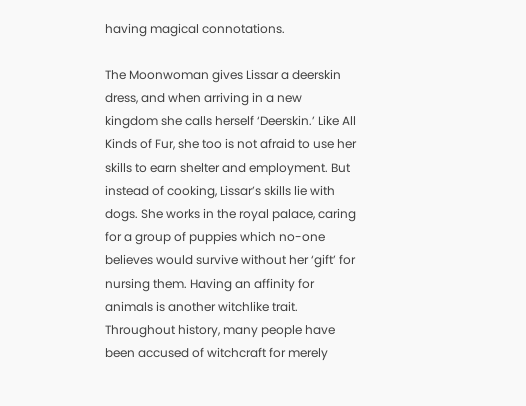having magical connotations.

The Moonwoman gives Lissar a deerskin dress, and when arriving in a new kingdom she calls herself ‘Deerskin.’ Like All Kinds of Fur, she too is not afraid to use her skills to earn shelter and employment. But instead of cooking, Lissar’s skills lie with dogs. She works in the royal palace, caring for a group of puppies which no-one believes would survive without her ‘gift’ for nursing them. Having an affinity for animals is another witchlike trait. Throughout history, many people have been accused of witchcraft for merely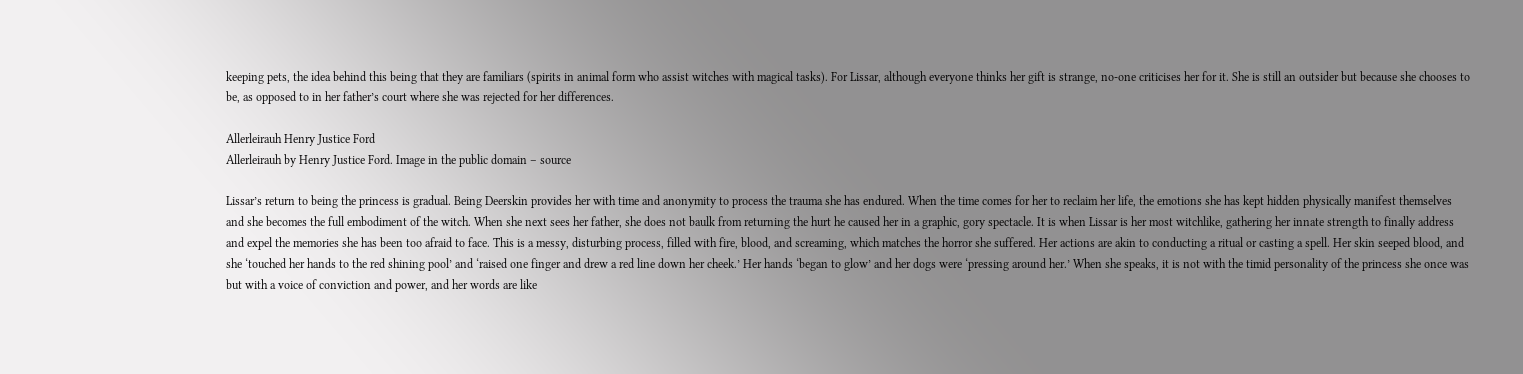keeping pets, the idea behind this being that they are familiars (spirits in animal form who assist witches with magical tasks). For Lissar, although everyone thinks her gift is strange, no-one criticises her for it. She is still an outsider but because she chooses to be, as opposed to in her father’s court where she was rejected for her differences.

Allerleirauh Henry Justice Ford
Allerleirauh by Henry Justice Ford. Image in the public domain – source

Lissar’s return to being the princess is gradual. Being Deerskin provides her with time and anonymity to process the trauma she has endured. When the time comes for her to reclaim her life, the emotions she has kept hidden physically manifest themselves and she becomes the full embodiment of the witch. When she next sees her father, she does not baulk from returning the hurt he caused her in a graphic, gory spectacle. It is when Lissar is her most witchlike, gathering her innate strength to finally address and expel the memories she has been too afraid to face. This is a messy, disturbing process, filled with fire, blood, and screaming, which matches the horror she suffered. Her actions are akin to conducting a ritual or casting a spell. Her skin seeped blood, and she ‘touched her hands to the red shining pool’ and ‘raised one finger and drew a red line down her cheek.’ Her hands ‘began to glow’ and her dogs were ‘pressing around her.’ When she speaks, it is not with the timid personality of the princess she once was but with a voice of conviction and power, and her words are like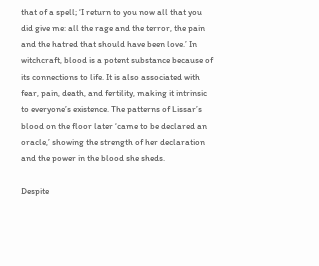that of a spell; ‘I return to you now all that you did give me: all the rage and the terror, the pain and the hatred that should have been love.’ In witchcraft, blood is a potent substance because of its connections to life. It is also associated with fear, pain, death, and fertility, making it intrinsic to everyone’s existence. The patterns of Lissar’s blood on the floor later ‘came to be declared an oracle,’ showing the strength of her declaration and the power in the blood she sheds.

Despite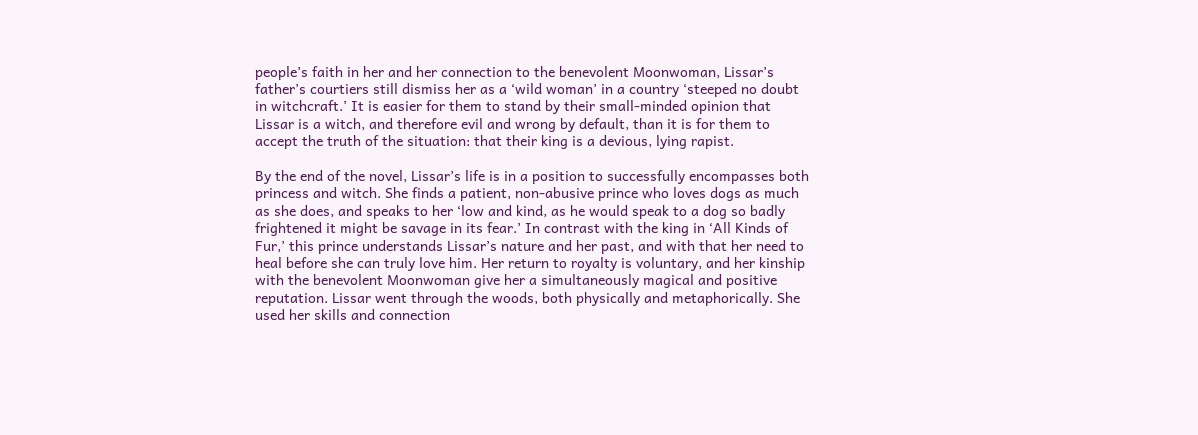people’s faith in her and her connection to the benevolent Moonwoman, Lissar’s father’s courtiers still dismiss her as a ‘wild woman’ in a country ‘steeped no doubt in witchcraft.’ It is easier for them to stand by their small-minded opinion that Lissar is a witch, and therefore evil and wrong by default, than it is for them to accept the truth of the situation: that their king is a devious, lying rapist.

By the end of the novel, Lissar’s life is in a position to successfully encompasses both princess and witch. She finds a patient, non-abusive prince who loves dogs as much as she does, and speaks to her ‘low and kind, as he would speak to a dog so badly frightened it might be savage in its fear.’ In contrast with the king in ‘All Kinds of Fur,’ this prince understands Lissar’s nature and her past, and with that her need to heal before she can truly love him. Her return to royalty is voluntary, and her kinship with the benevolent Moonwoman give her a simultaneously magical and positive reputation. Lissar went through the woods, both physically and metaphorically. She used her skills and connection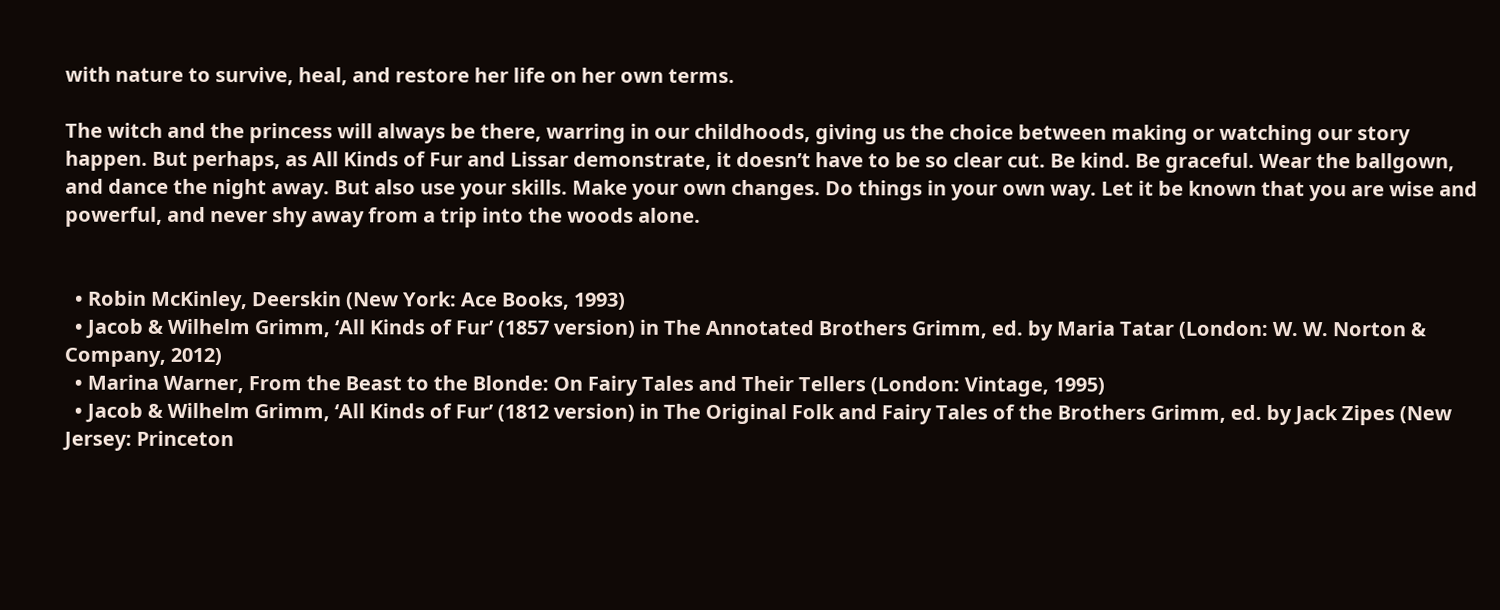with nature to survive, heal, and restore her life on her own terms.

The witch and the princess will always be there, warring in our childhoods, giving us the choice between making or watching our story happen. But perhaps, as All Kinds of Fur and Lissar demonstrate, it doesn’t have to be so clear cut. Be kind. Be graceful. Wear the ballgown, and dance the night away. But also use your skills. Make your own changes. Do things in your own way. Let it be known that you are wise and powerful, and never shy away from a trip into the woods alone.


  • Robin McKinley, Deerskin (New York: Ace Books, 1993)
  • Jacob & Wilhelm Grimm, ‘All Kinds of Fur’ (1857 version) in The Annotated Brothers Grimm, ed. by Maria Tatar (London: W. W. Norton & Company, 2012)
  • Marina Warner, From the Beast to the Blonde: On Fairy Tales and Their Tellers (London: Vintage, 1995)
  • Jacob & Wilhelm Grimm, ‘All Kinds of Fur’ (1812 version) in The Original Folk and Fairy Tales of the Brothers Grimm, ed. by Jack Zipes (New Jersey: Princeton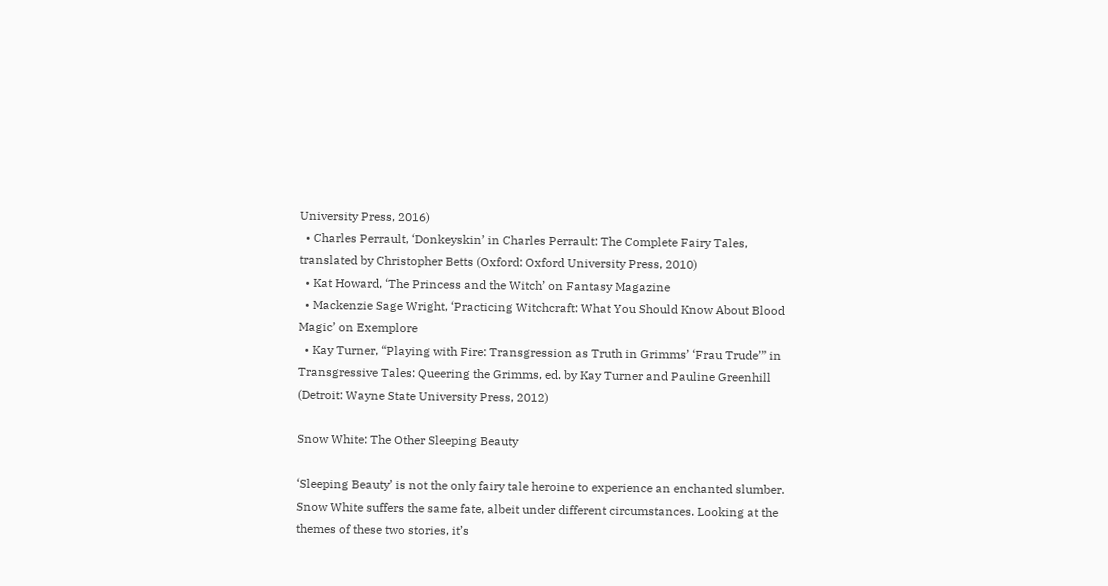University Press, 2016)
  • Charles Perrault, ‘Donkeyskin’ in Charles Perrault: The Complete Fairy Tales, translated by Christopher Betts (Oxford: Oxford University Press, 2010)
  • Kat Howard, ‘The Princess and the Witch’ on Fantasy Magazine
  • Mackenzie Sage Wright, ‘Practicing Witchcraft: What You Should Know About Blood Magic’ on Exemplore
  • Kay Turner, “Playing with Fire: Transgression as Truth in Grimms’ ‘Frau Trude’” in Transgressive Tales: Queering the Grimms, ed. by Kay Turner and Pauline Greenhill (Detroit: Wayne State University Press, 2012)

Snow White: The Other Sleeping Beauty

‘Sleeping Beauty’ is not the only fairy tale heroine to experience an enchanted slumber. Snow White suffers the same fate, albeit under different circumstances. Looking at the themes of these two stories, it’s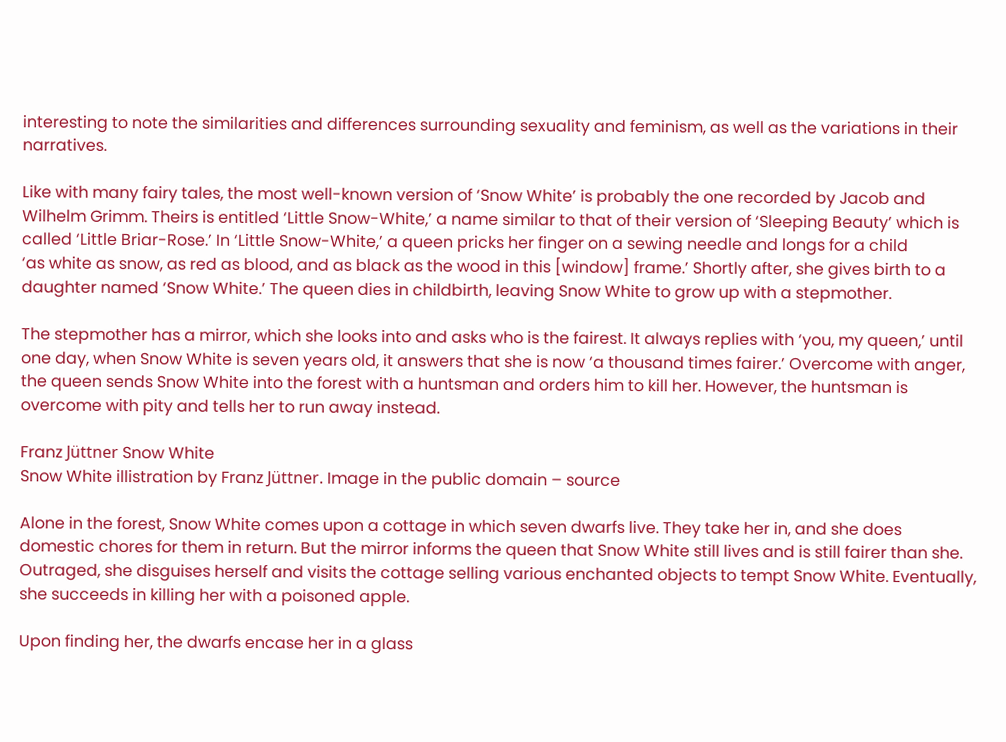interesting to note the similarities and differences surrounding sexuality and feminism, as well as the variations in their narratives.

Like with many fairy tales, the most well-known version of ‘Snow White’ is probably the one recorded by Jacob and Wilhelm Grimm. Theirs is entitled ‘Little Snow-White,’ a name similar to that of their version of ‘Sleeping Beauty’ which is called ‘Little Briar-Rose.’ In ‘Little Snow-White,’ a queen pricks her finger on a sewing needle and longs for a child
‘as white as snow, as red as blood, and as black as the wood in this [window] frame.’ Shortly after, she gives birth to a daughter named ‘Snow White.’ The queen dies in childbirth, leaving Snow White to grow up with a stepmother.

The stepmother has a mirror, which she looks into and asks who is the fairest. It always replies with ‘you, my queen,’ until one day, when Snow White is seven years old, it answers that she is now ‘a thousand times fairer.’ Overcome with anger, the queen sends Snow White into the forest with a huntsman and orders him to kill her. However, the huntsman is overcome with pity and tells her to run away instead.

Franz Jüttner Snow White
Snow White illistration by Franz Jüttner. Image in the public domain – source

Alone in the forest, Snow White comes upon a cottage in which seven dwarfs live. They take her in, and she does domestic chores for them in return. But the mirror informs the queen that Snow White still lives and is still fairer than she. Outraged, she disguises herself and visits the cottage selling various enchanted objects to tempt Snow White. Eventually, she succeeds in killing her with a poisoned apple.

Upon finding her, the dwarfs encase her in a glass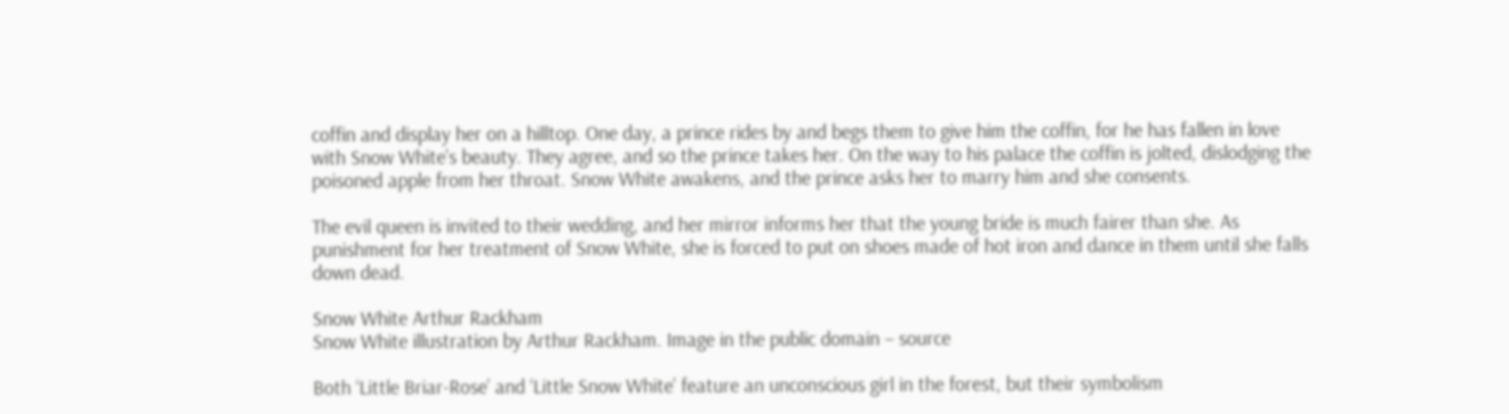coffin and display her on a hilltop. One day, a prince rides by and begs them to give him the coffin, for he has fallen in love with Snow White’s beauty. They agree, and so the prince takes her. On the way to his palace the coffin is jolted, dislodging the poisoned apple from her throat. Snow White awakens, and the prince asks her to marry him and she consents.

The evil queen is invited to their wedding, and her mirror informs her that the young bride is much fairer than she. As punishment for her treatment of Snow White, she is forced to put on shoes made of hot iron and dance in them until she falls down dead.

Snow White Arthur Rackham
Snow White illustration by Arthur Rackham. Image in the public domain – source

Both ‘Little Briar-Rose’ and ‘Little Snow White’ feature an unconscious girl in the forest, but their symbolism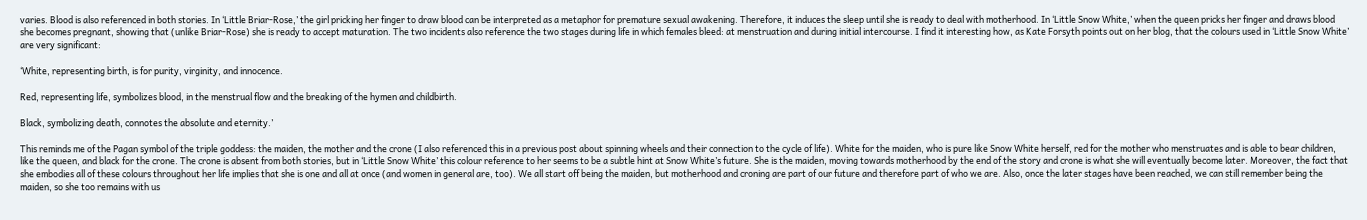varies. Blood is also referenced in both stories. In ‘Little Briar-Rose,’ the girl pricking her finger to draw blood can be interpreted as a metaphor for premature sexual awakening. Therefore, it induces the sleep until she is ready to deal with motherhood. In ‘Little Snow White,’ when the queen pricks her finger and draws blood she becomes pregnant, showing that (unlike Briar-Rose) she is ready to accept maturation. The two incidents also reference the two stages during life in which females bleed: at menstruation and during initial intercourse. I find it interesting how, as Kate Forsyth points out on her blog, that the colours used in ‘Little Snow White’ are very significant:

‘White, representing birth, is for purity, virginity, and innocence.

Red, representing life, symbolizes blood, in the menstrual flow and the breaking of the hymen and childbirth.

Black, symbolizing death, connotes the absolute and eternity.’

This reminds me of the Pagan symbol of the triple goddess: the maiden, the mother and the crone (I also referenced this in a previous post about spinning wheels and their connection to the cycle of life). White for the maiden, who is pure like Snow White herself, red for the mother who menstruates and is able to bear children, like the queen, and black for the crone. The crone is absent from both stories, but in ‘Little Snow White’ this colour reference to her seems to be a subtle hint at Snow White’s future. She is the maiden, moving towards motherhood by the end of the story and crone is what she will eventually become later. Moreover, the fact that she embodies all of these colours throughout her life implies that she is one and all at once (and women in general are, too). We all start off being the maiden, but motherhood and croning are part of our future and therefore part of who we are. Also, once the later stages have been reached, we can still remember being the maiden, so she too remains with us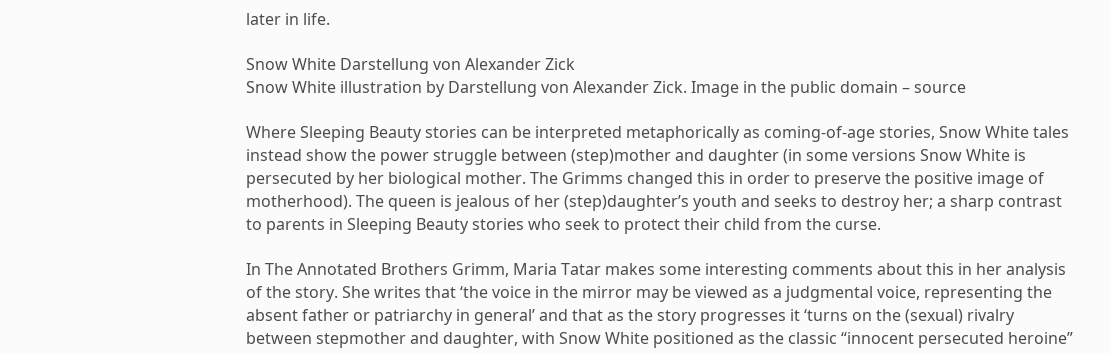later in life.

Snow White Darstellung von Alexander Zick
Snow White illustration by Darstellung von Alexander Zick. Image in the public domain – source

Where Sleeping Beauty stories can be interpreted metaphorically as coming-of-age stories, Snow White tales instead show the power struggle between (step)mother and daughter (in some versions Snow White is persecuted by her biological mother. The Grimms changed this in order to preserve the positive image of motherhood). The queen is jealous of her (step)daughter’s youth and seeks to destroy her; a sharp contrast to parents in Sleeping Beauty stories who seek to protect their child from the curse.

In The Annotated Brothers Grimm, Maria Tatar makes some interesting comments about this in her analysis of the story. She writes that ‘the voice in the mirror may be viewed as a judgmental voice, representing the absent father or patriarchy in general’ and that as the story progresses it ‘turns on the (sexual) rivalry between stepmother and daughter, with Snow White positioned as the classic “innocent persecuted heroine”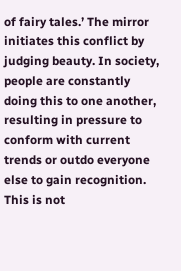of fairy tales.’ The mirror initiates this conflict by judging beauty. In society, people are constantly doing this to one another, resulting in pressure to conform with current trends or outdo everyone else to gain recognition. This is not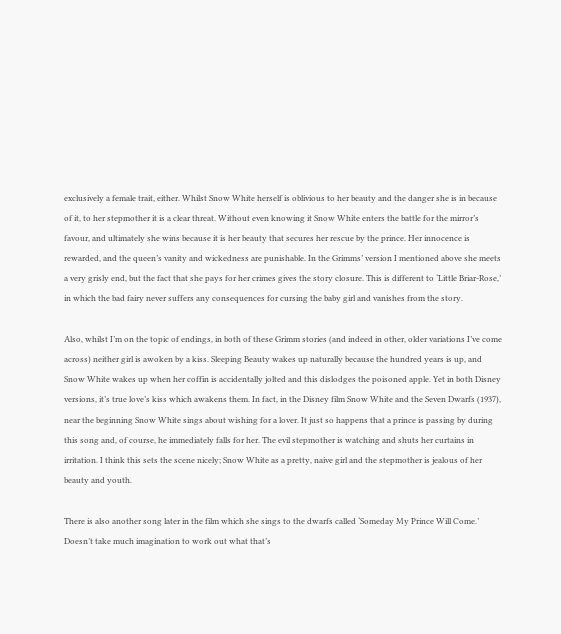exclusively a female trait, either. Whilst Snow White herself is oblivious to her beauty and the danger she is in because of it, to her stepmother it is a clear threat. Without even knowing it Snow White enters the battle for the mirror’s favour, and ultimately she wins because it is her beauty that secures her rescue by the prince. Her innocence is rewarded, and the queen’s vanity and wickedness are punishable. In the Grimms’ version I mentioned above she meets a very grisly end, but the fact that she pays for her crimes gives the story closure. This is different to ‘Little Briar-Rose,’ in which the bad fairy never suffers any consequences for cursing the baby girl and vanishes from the story.

Also, whilst I’m on the topic of endings, in both of these Grimm stories (and indeed in other, older variations I’ve come across) neither girl is awoken by a kiss. Sleeping Beauty wakes up naturally because the hundred years is up, and Snow White wakes up when her coffin is accidentally jolted and this dislodges the poisoned apple. Yet in both Disney versions, it’s true love’s kiss which awakens them. In fact, in the Disney film Snow White and the Seven Dwarfs (1937), near the beginning Snow White sings about wishing for a lover. It just so happens that a prince is passing by during this song and, of course, he immediately falls for her. The evil stepmother is watching and shuts her curtains in irritation. I think this sets the scene nicely; Snow White as a pretty, naive girl and the stepmother is jealous of her beauty and youth.

There is also another song later in the film which she sings to the dwarfs called ‘Someday My Prince Will Come.’ Doesn’t take much imagination to work out what that’s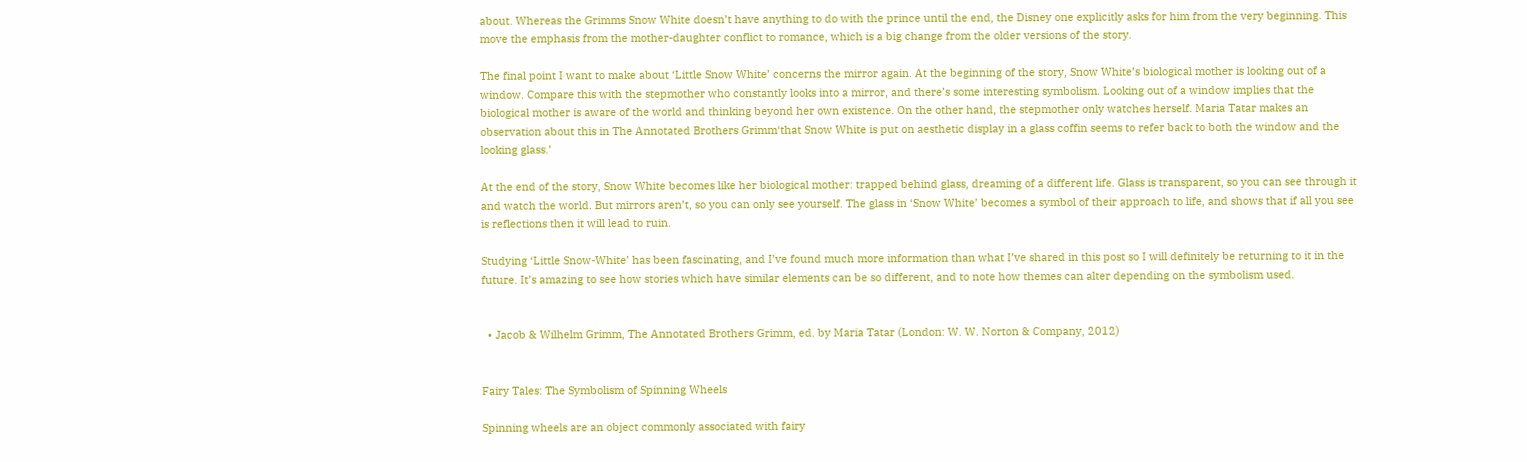about. Whereas the Grimms Snow White doesn’t have anything to do with the prince until the end, the Disney one explicitly asks for him from the very beginning. This move the emphasis from the mother-daughter conflict to romance, which is a big change from the older versions of the story.

The final point I want to make about ‘Little Snow White’ concerns the mirror again. At the beginning of the story, Snow White’s biological mother is looking out of a window. Compare this with the stepmother who constantly looks into a mirror, and there’s some interesting symbolism. Looking out of a window implies that the biological mother is aware of the world and thinking beyond her own existence. On the other hand, the stepmother only watches herself. Maria Tatar makes an observation about this in The Annotated Brothers Grimm‘that Snow White is put on aesthetic display in a glass coffin seems to refer back to both the window and the looking glass.’

At the end of the story, Snow White becomes like her biological mother: trapped behind glass, dreaming of a different life. Glass is transparent, so you can see through it and watch the world. But mirrors aren’t, so you can only see yourself. The glass in ‘Snow White’ becomes a symbol of their approach to life, and shows that if all you see is reflections then it will lead to ruin.

Studying ‘Little Snow-White’ has been fascinating, and I’ve found much more information than what I’ve shared in this post so I will definitely be returning to it in the future. It’s amazing to see how stories which have similar elements can be so different, and to note how themes can alter depending on the symbolism used.


  • Jacob & Wilhelm Grimm, The Annotated Brothers Grimm, ed. by Maria Tatar (London: W. W. Norton & Company, 2012)


Fairy Tales: The Symbolism of Spinning Wheels

Spinning wheels are an object commonly associated with fairy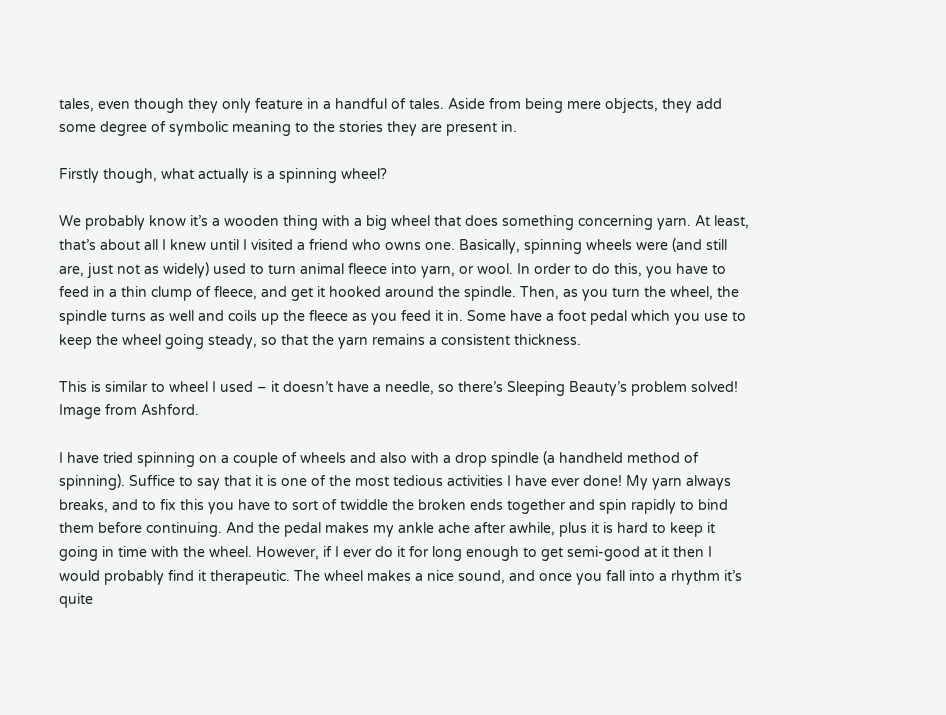tales, even though they only feature in a handful of tales. Aside from being mere objects, they add some degree of symbolic meaning to the stories they are present in.

Firstly though, what actually is a spinning wheel?

We probably know it’s a wooden thing with a big wheel that does something concerning yarn. At least, that’s about all I knew until I visited a friend who owns one. Basically, spinning wheels were (and still are, just not as widely) used to turn animal fleece into yarn, or wool. In order to do this, you have to feed in a thin clump of fleece, and get it hooked around the spindle. Then, as you turn the wheel, the spindle turns as well and coils up the fleece as you feed it in. Some have a foot pedal which you use to keep the wheel going steady, so that the yarn remains a consistent thickness.

This is similar to wheel I used – it doesn’t have a needle, so there’s Sleeping Beauty’s problem solved! Image from Ashford.

I have tried spinning on a couple of wheels and also with a drop spindle (a handheld method of spinning). Suffice to say that it is one of the most tedious activities I have ever done! My yarn always breaks, and to fix this you have to sort of twiddle the broken ends together and spin rapidly to bind them before continuing. And the pedal makes my ankle ache after awhile, plus it is hard to keep it going in time with the wheel. However, if I ever do it for long enough to get semi-good at it then I would probably find it therapeutic. The wheel makes a nice sound, and once you fall into a rhythm it’s quite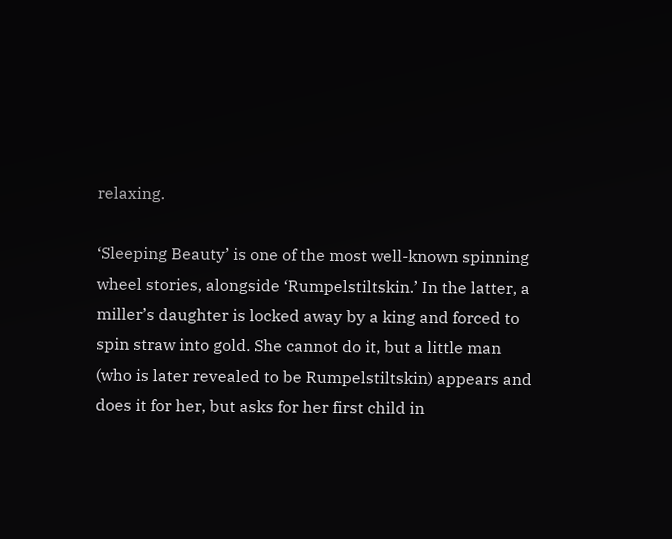relaxing.

‘Sleeping Beauty’ is one of the most well-known spinning wheel stories, alongside ‘Rumpelstiltskin.’ In the latter, a miller’s daughter is locked away by a king and forced to spin straw into gold. She cannot do it, but a little man (who is later revealed to be Rumpelstiltskin) appears and does it for her, but asks for her first child in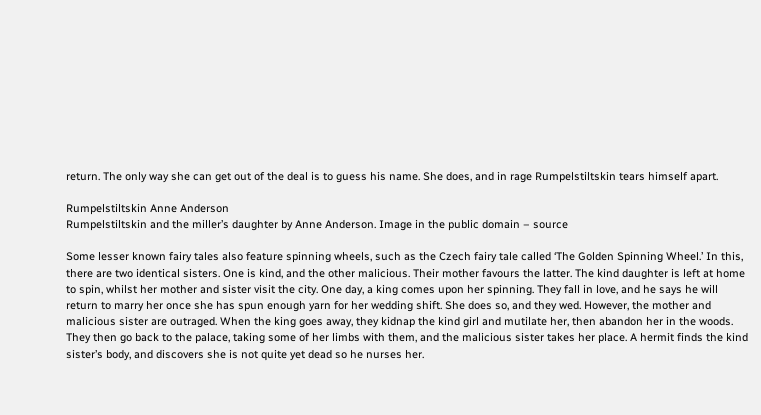return. The only way she can get out of the deal is to guess his name. She does, and in rage Rumpelstiltskin tears himself apart.

Rumpelstiltskin Anne Anderson
Rumpelstiltskin and the miller’s daughter by Anne Anderson. Image in the public domain – source

Some lesser known fairy tales also feature spinning wheels, such as the Czech fairy tale called ‘The Golden Spinning Wheel.’ In this, there are two identical sisters. One is kind, and the other malicious. Their mother favours the latter. The kind daughter is left at home to spin, whilst her mother and sister visit the city. One day, a king comes upon her spinning. They fall in love, and he says he will return to marry her once she has spun enough yarn for her wedding shift. She does so, and they wed. However, the mother and malicious sister are outraged. When the king goes away, they kidnap the kind girl and mutilate her, then abandon her in the woods. They then go back to the palace, taking some of her limbs with them, and the malicious sister takes her place. A hermit finds the kind sister’s body, and discovers she is not quite yet dead so he nurses her.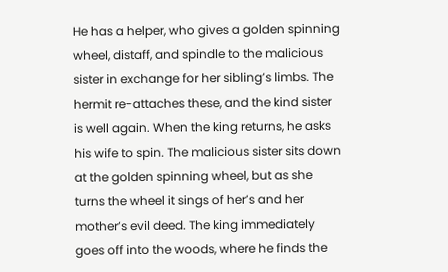He has a helper, who gives a golden spinning wheel, distaff, and spindle to the malicious sister in exchange for her sibling’s limbs. The hermit re-attaches these, and the kind sister is well again. When the king returns, he asks his wife to spin. The malicious sister sits down at the golden spinning wheel, but as she turns the wheel it sings of her’s and her mother’s evil deed. The king immediately goes off into the woods, where he finds the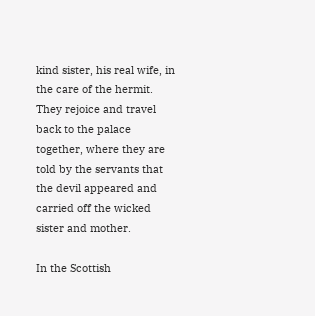kind sister, his real wife, in the care of the hermit. They rejoice and travel back to the palace together, where they are told by the servants that the devil appeared and carried off the wicked sister and mother.

In the Scottish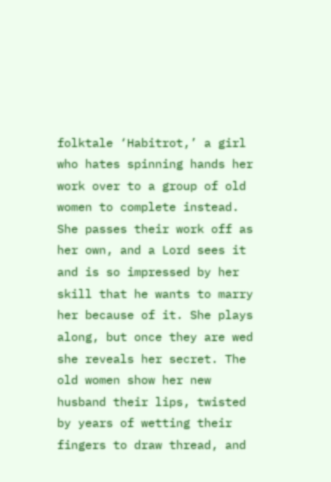folktale ‘Habitrot,’ a girl who hates spinning hands her work over to a group of old women to complete instead. She passes their work off as her own, and a Lord sees it and is so impressed by her skill that he wants to marry her because of it. She plays along, but once they are wed she reveals her secret. The old women show her new husband their lips, twisted by years of wetting their fingers to draw thread, and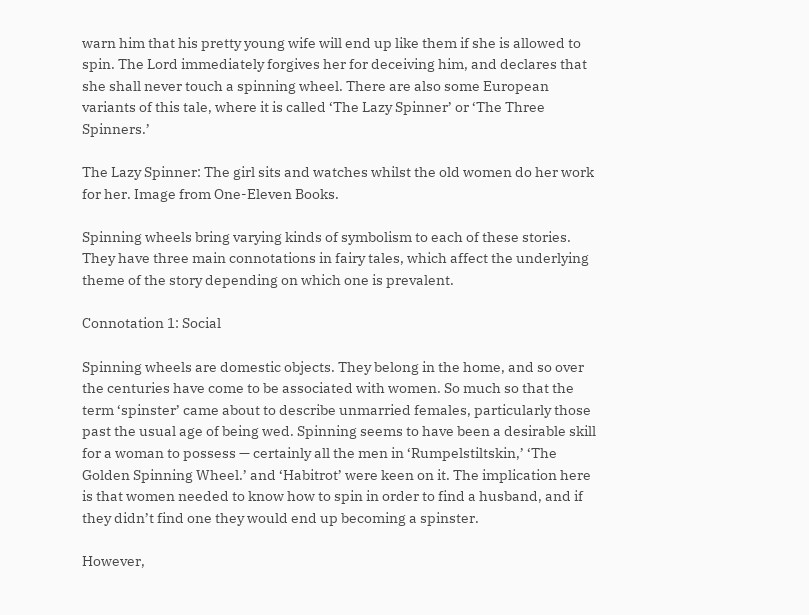warn him that his pretty young wife will end up like them if she is allowed to spin. The Lord immediately forgives her for deceiving him, and declares that she shall never touch a spinning wheel. There are also some European variants of this tale, where it is called ‘The Lazy Spinner’ or ‘The Three Spinners.’

The Lazy Spinner: The girl sits and watches whilst the old women do her work for her. Image from One-Eleven Books.

Spinning wheels bring varying kinds of symbolism to each of these stories. They have three main connotations in fairy tales, which affect the underlying theme of the story depending on which one is prevalent.

Connotation 1: Social

Spinning wheels are domestic objects. They belong in the home, and so over the centuries have come to be associated with women. So much so that the term ‘spinster’ came about to describe unmarried females, particularly those past the usual age of being wed. Spinning seems to have been a desirable skill for a woman to possess — certainly all the men in ‘Rumpelstiltskin,’ ‘The Golden Spinning Wheel.’ and ‘Habitrot’ were keen on it. The implication here is that women needed to know how to spin in order to find a husband, and if they didn’t find one they would end up becoming a spinster.

However,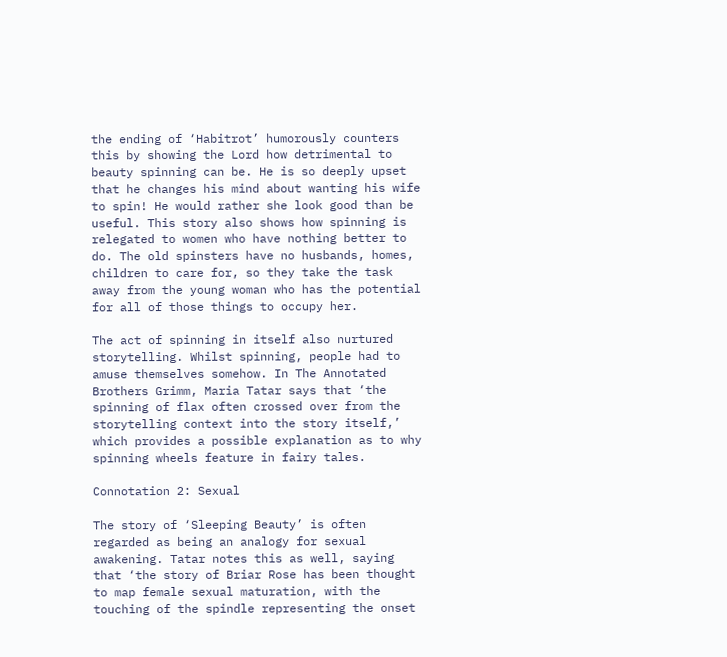the ending of ‘Habitrot’ humorously counters this by showing the Lord how detrimental to beauty spinning can be. He is so deeply upset that he changes his mind about wanting his wife to spin! He would rather she look good than be useful. This story also shows how spinning is relegated to women who have nothing better to do. The old spinsters have no husbands, homes, children to care for, so they take the task away from the young woman who has the potential for all of those things to occupy her.

The act of spinning in itself also nurtured storytelling. Whilst spinning, people had to amuse themselves somehow. In The Annotated Brothers Grimm, Maria Tatar says that ‘the spinning of flax often crossed over from the storytelling context into the story itself,’ which provides a possible explanation as to why spinning wheels feature in fairy tales.

Connotation 2: Sexual

The story of ‘Sleeping Beauty’ is often regarded as being an analogy for sexual awakening. Tatar notes this as well, saying that ‘the story of Briar Rose has been thought to map female sexual maturation, with the touching of the spindle representing the onset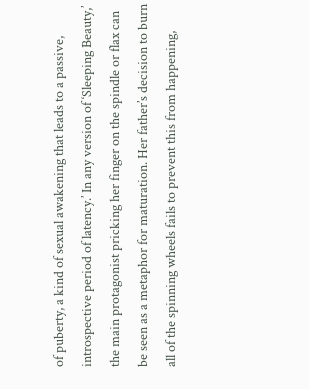of puberty, a kind of sexual awakening that leads to a passive, introspective period of latency.’ In any version of ‘Sleeping Beauty,’ the main protagonist pricking her finger on the spindle or flax can be seen as a metaphor for maturation. Her father’s decision to burn all of the spinning wheels fails to prevent this from happening,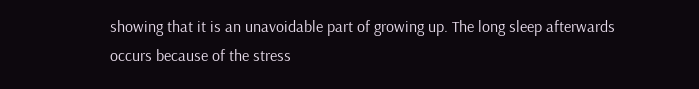showing that it is an unavoidable part of growing up. The long sleep afterwards occurs because of the stress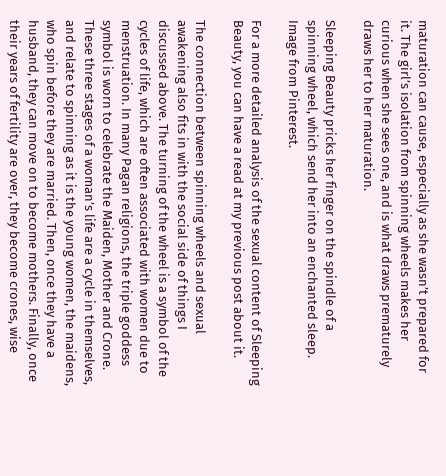maturation can cause, especially as she wasn’t prepared for it. The girl’s isolation from spinning wheels makes her curious when she sees one, and is what draws prematurely draws her to her maturation.

Sleeping Beauty pricks her finger on the spindle of a spinning wheel, which send her into an enchanted sleep. Image from Pinterest.

For a more detailed analysis of the sexual content of Sleeping Beauty, you can have a read at my previous post about it.

The connection between spinning wheels and sexual awakening also fits in with the social side of things I discussed above. The turning of the wheel is a symbol of the cycles of life, which are often associated with women due to menstruation. In many Pagan religions, the triple goddess symbol is worn to celebrate the Maiden, Mother and Crone. These three stages of a woman’s life are a cycle in themselves, and relate to spinning as it is the young women, the maidens, who spin before they are married. Then, once they have a husband, they can move on to become mothers. Finally, once their years of fertility are over, they become crones, wise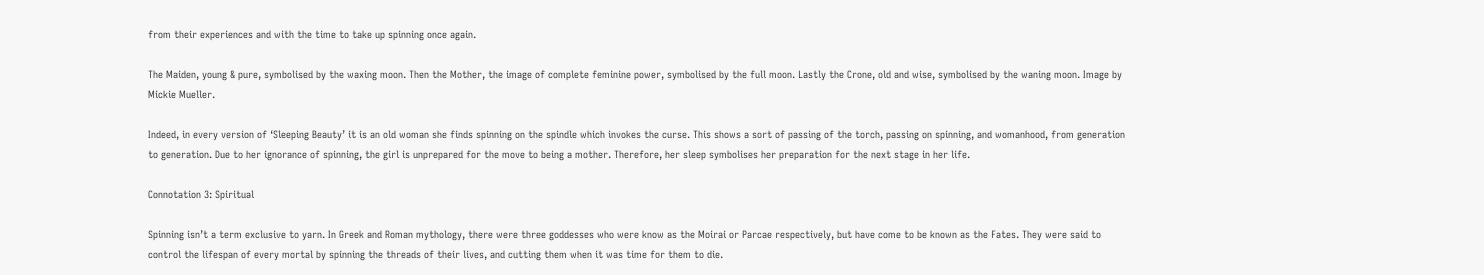from their experiences and with the time to take up spinning once again.

The Maiden, young & pure, symbolised by the waxing moon. Then the Mother, the image of complete feminine power, symbolised by the full moon. Lastly the Crone, old and wise, symbolised by the waning moon. Image by Mickie Mueller.

Indeed, in every version of ‘Sleeping Beauty’ it is an old woman she finds spinning on the spindle which invokes the curse. This shows a sort of passing of the torch, passing on spinning, and womanhood, from generation to generation. Due to her ignorance of spinning, the girl is unprepared for the move to being a mother. Therefore, her sleep symbolises her preparation for the next stage in her life.

Connotation 3: Spiritual

Spinning isn’t a term exclusive to yarn. In Greek and Roman mythology, there were three goddesses who were know as the Moirai or Parcae respectively, but have come to be known as the Fates. They were said to control the lifespan of every mortal by spinning the threads of their lives, and cutting them when it was time for them to die.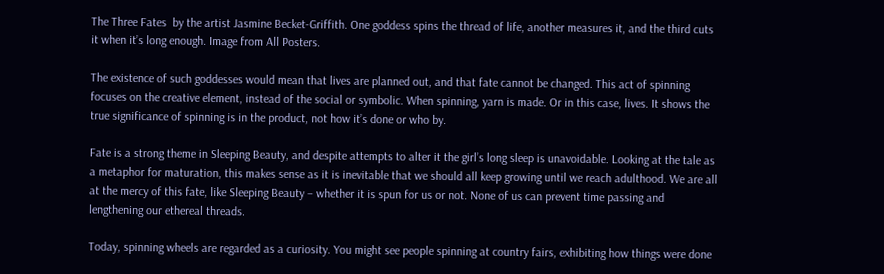The Three Fates  by the artist Jasmine Becket-Griffith. One goddess spins the thread of life, another measures it, and the third cuts it when it’s long enough. Image from All Posters.

The existence of such goddesses would mean that lives are planned out, and that fate cannot be changed. This act of spinning focuses on the creative element, instead of the social or symbolic. When spinning, yarn is made. Or in this case, lives. It shows the true significance of spinning is in the product, not how it’s done or who by.

Fate is a strong theme in Sleeping Beauty, and despite attempts to alter it the girl’s long sleep is unavoidable. Looking at the tale as a metaphor for maturation, this makes sense as it is inevitable that we should all keep growing until we reach adulthood. We are all at the mercy of this fate, like Sleeping Beauty – whether it is spun for us or not. None of us can prevent time passing and lengthening our ethereal threads.

Today, spinning wheels are regarded as a curiosity. You might see people spinning at country fairs, exhibiting how things were done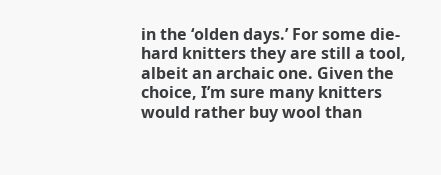in the ‘olden days.’ For some die-hard knitters they are still a tool, albeit an archaic one. Given the choice, I’m sure many knitters would rather buy wool than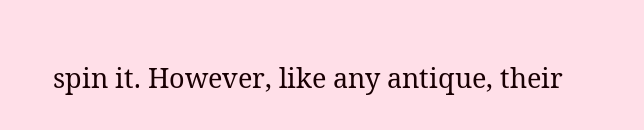spin it. However, like any antique, their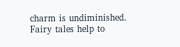charm is undiminished. Fairy tales help to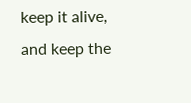keep it alive, and keep the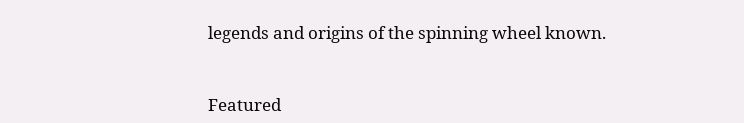legends and origins of the spinning wheel known.


Featured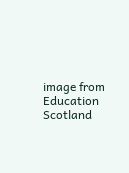image from Education Scotland